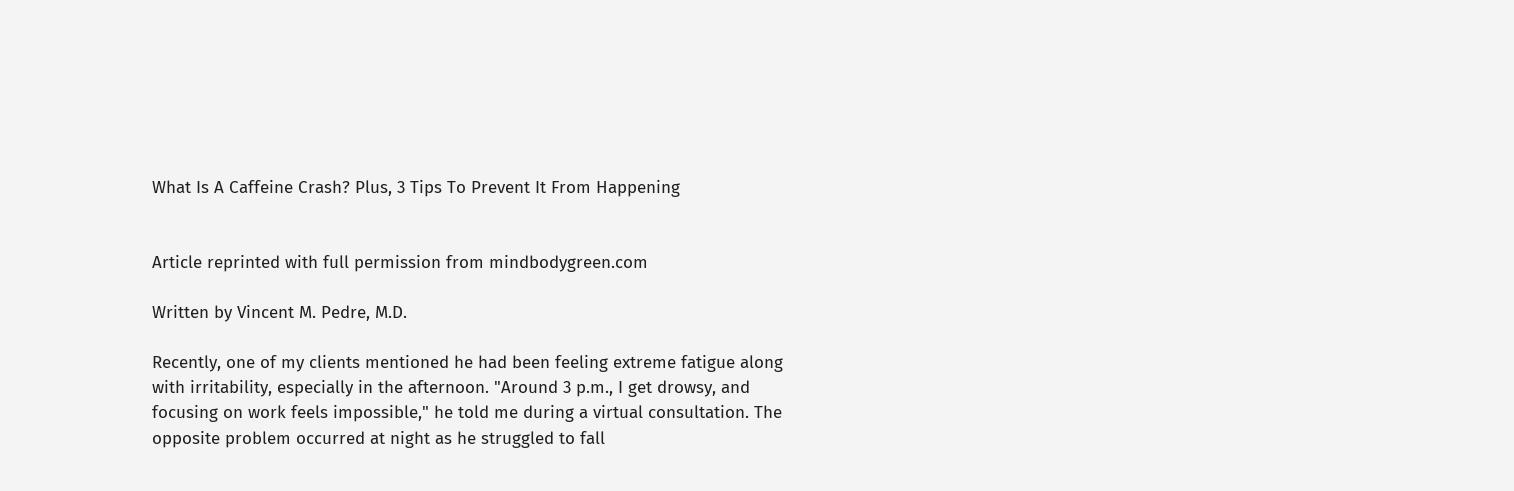What Is A Caffeine Crash? Plus, 3 Tips To Prevent It From Happening


Article reprinted with full permission from mindbodygreen.com

Written by Vincent M. Pedre, M.D.

Recently, one of my clients mentioned he had been feeling extreme fatigue along with irritability, especially in the afternoon. "Around 3 p.m., I get drowsy, and focusing on work feels impossible," he told me during a virtual consultation. The opposite problem occurred at night as he struggled to fall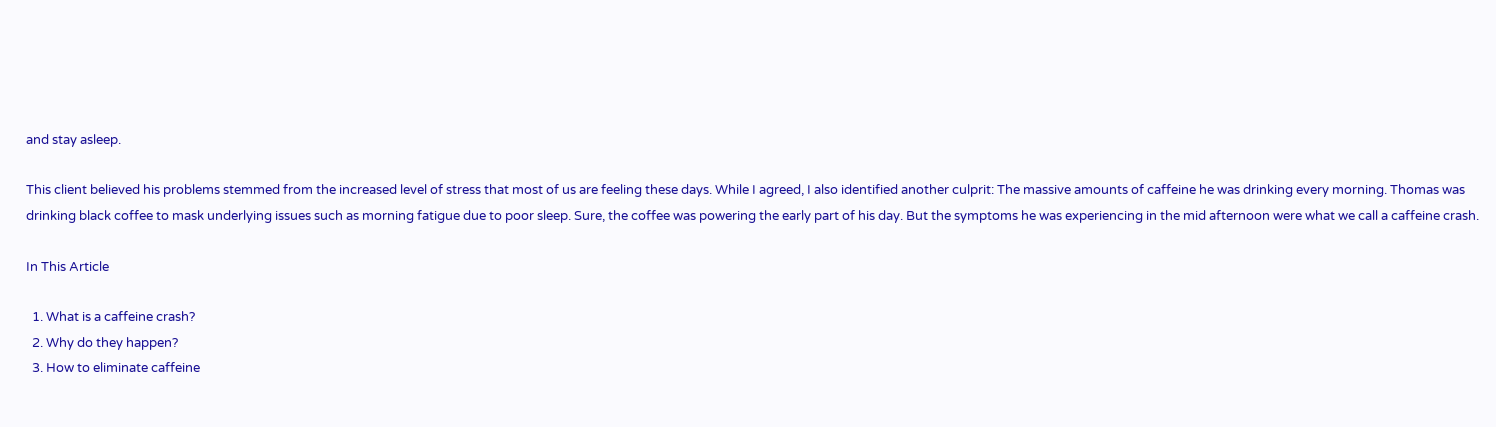and stay asleep.

This client believed his problems stemmed from the increased level of stress that most of us are feeling these days. While I agreed, I also identified another culprit: The massive amounts of caffeine he was drinking every morning. Thomas was drinking black coffee to mask underlying issues such as morning fatigue due to poor sleep. Sure, the coffee was powering the early part of his day. But the symptoms he was experiencing in the mid afternoon were what we call a caffeine crash.

In This Article

  1. What is a caffeine crash?
  2. Why do they happen?
  3. How to eliminate caffeine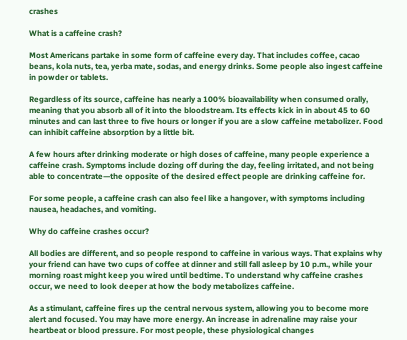crashes

What is a caffeine crash?

Most Americans partake in some form of caffeine every day. That includes coffee, cacao beans, kola nuts, tea, yerba mate, sodas, and energy drinks. Some people also ingest caffeine in powder or tablets.

Regardless of its source, caffeine has nearly a 100% bioavailability when consumed orally, meaning that you absorb all of it into the bloodstream. Its effects kick in in about 45 to 60 minutes and can last three to five hours or longer if you are a slow caffeine metabolizer. Food can inhibit caffeine absorption by a little bit.

A few hours after drinking moderate or high doses of caffeine, many people experience a caffeine crash. Symptoms include dozing off during the day, feeling irritated, and not being able to concentrate—the opposite of the desired effect people are drinking caffeine for.

For some people, a caffeine crash can also feel like a hangover, with symptoms including nausea, headaches, and vomiting.

Why do caffeine crashes occur?

All bodies are different, and so people respond to caffeine in various ways. That explains why your friend can have two cups of coffee at dinner and still fall asleep by 10 p.m., while your morning roast might keep you wired until bedtime. To understand why caffeine crashes occur, we need to look deeper at how the body metabolizes caffeine.

As a stimulant, caffeine fires up the central nervous system, allowing you to become more alert and focused. You may have more energy. An increase in adrenaline may raise your heartbeat or blood pressure. For most people, these physiological changes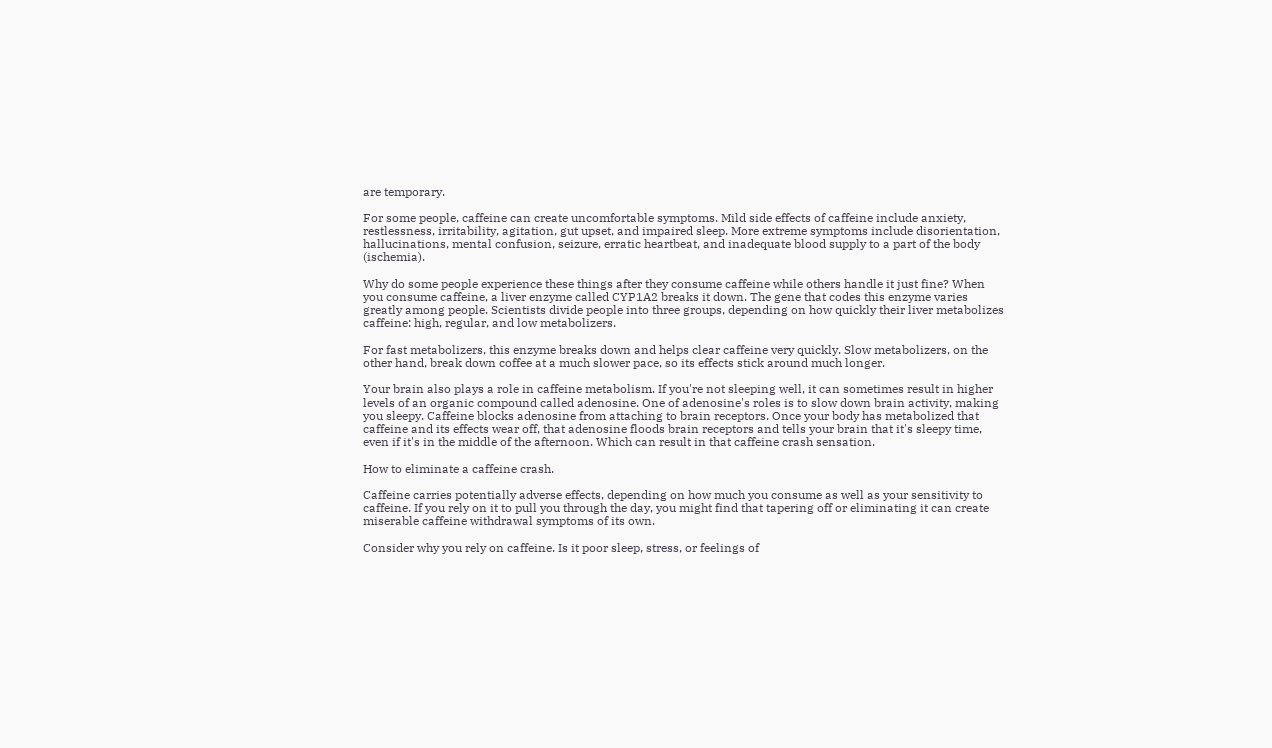are temporary.

For some people, caffeine can create uncomfortable symptoms. Mild side effects of caffeine include anxiety, restlessness, irritability, agitation, gut upset, and impaired sleep. More extreme symptoms include disorientation, hallucinations, mental confusion, seizure, erratic heartbeat, and inadequate blood supply to a part of the body (ischemia).

Why do some people experience these things after they consume caffeine while others handle it just fine? When you consume caffeine, a liver enzyme called CYP1A2 breaks it down. The gene that codes this enzyme varies greatly among people. Scientists divide people into three groups, depending on how quickly their liver metabolizes caffeine: high, regular, and low metabolizers.

For fast metabolizers, this enzyme breaks down and helps clear caffeine very quickly. Slow metabolizers, on the other hand, break down coffee at a much slower pace, so its effects stick around much longer.

Your brain also plays a role in caffeine metabolism. If you're not sleeping well, it can sometimes result in higher levels of an organic compound called adenosine. One of adenosine's roles is to slow down brain activity, making you sleepy. Caffeine blocks adenosine from attaching to brain receptors. Once your body has metabolized that caffeine and its effects wear off, that adenosine floods brain receptors and tells your brain that it's sleepy time, even if it's in the middle of the afternoon. Which can result in that caffeine crash sensation.

How to eliminate a caffeine crash.

Caffeine carries potentially adverse effects, depending on how much you consume as well as your sensitivity to caffeine. If you rely on it to pull you through the day, you might find that tapering off or eliminating it can create miserable caffeine withdrawal symptoms of its own.

Consider why you rely on caffeine. Is it poor sleep, stress, or feelings of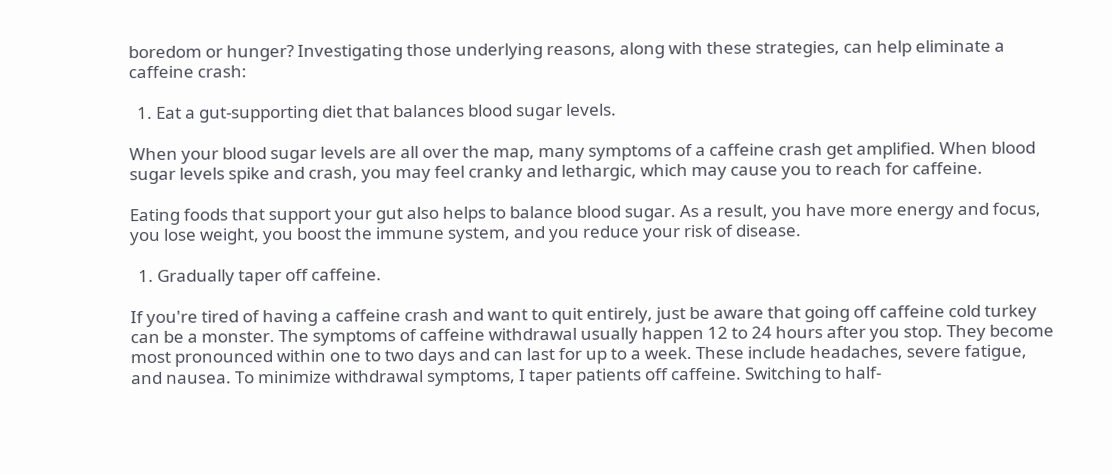boredom or hunger? Investigating those underlying reasons, along with these strategies, can help eliminate a caffeine crash:

  1. Eat a gut-supporting diet that balances blood sugar levels.

When your blood sugar levels are all over the map, many symptoms of a caffeine crash get amplified. When blood sugar levels spike and crash, you may feel cranky and lethargic, which may cause you to reach for caffeine.

Eating foods that support your gut also helps to balance blood sugar. As a result, you have more energy and focus, you lose weight, you boost the immune system, and you reduce your risk of disease.

  1. Gradually taper off caffeine.

If you're tired of having a caffeine crash and want to quit entirely, just be aware that going off caffeine cold turkey can be a monster. The symptoms of caffeine withdrawal usually happen 12 to 24 hours after you stop. They become most pronounced within one to two days and can last for up to a week. These include headaches, severe fatigue, and nausea. To minimize withdrawal symptoms, I taper patients off caffeine. Switching to half-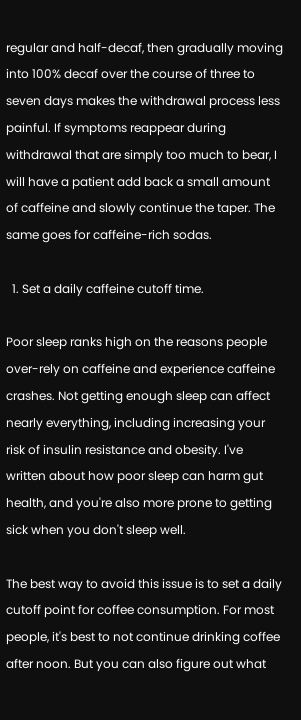regular and half-decaf, then gradually moving into 100% decaf over the course of three to seven days makes the withdrawal process less painful. If symptoms reappear during withdrawal that are simply too much to bear, I will have a patient add back a small amount of caffeine and slowly continue the taper. The same goes for caffeine-rich sodas.

  1. Set a daily caffeine cutoff time.

Poor sleep ranks high on the reasons people over-rely on caffeine and experience caffeine crashes. Not getting enough sleep can affect nearly everything, including increasing your risk of insulin resistance and obesity. I've written about how poor sleep can harm gut health, and you're also more prone to getting sick when you don't sleep well.

The best way to avoid this issue is to set a daily cutoff point for coffee consumption. For most people, it's best to not continue drinking coffee after noon. But you can also figure out what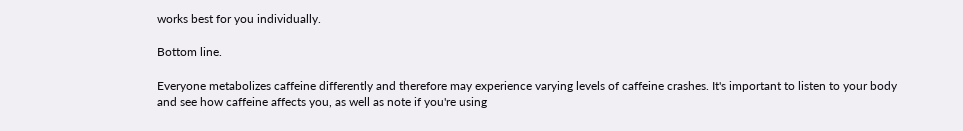works best for you individually.

Bottom line.

Everyone metabolizes caffeine differently and therefore may experience varying levels of caffeine crashes. It's important to listen to your body and see how caffeine affects you, as well as note if you're using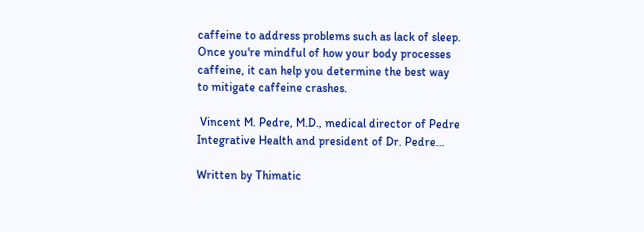caffeine to address problems such as lack of sleep. Once you're mindful of how your body processes caffeine, it can help you determine the best way to mitigate caffeine crashes.

 Vincent M. Pedre, M.D., medical director of Pedre Integrative Health and president of Dr. Pedre...

Written by Thimatic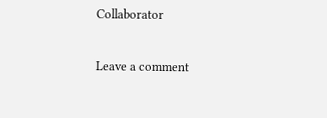Collaborator

Leave a comment